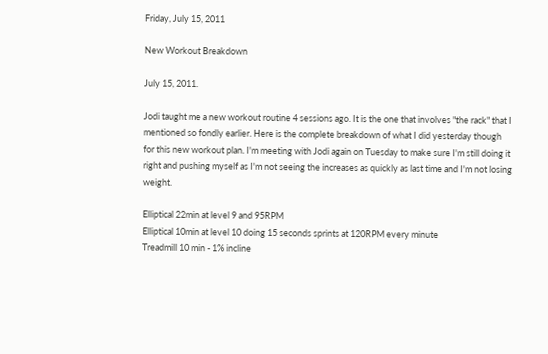Friday, July 15, 2011

New Workout Breakdown

July 15, 2011.

Jodi taught me a new workout routine 4 sessions ago. It is the one that involves "the rack" that I mentioned so fondly earlier. Here is the complete breakdown of what I did yesterday though for this new workout plan. I'm meeting with Jodi again on Tuesday to make sure I'm still doing it right and pushing myself as I'm not seeing the increases as quickly as last time and I'm not losing weight.

Elliptical 22min at level 9 and 95RPM
Elliptical 10min at level 10 doing 15 seconds sprints at 120RPM every minute
Treadmill 10 min - 1% incline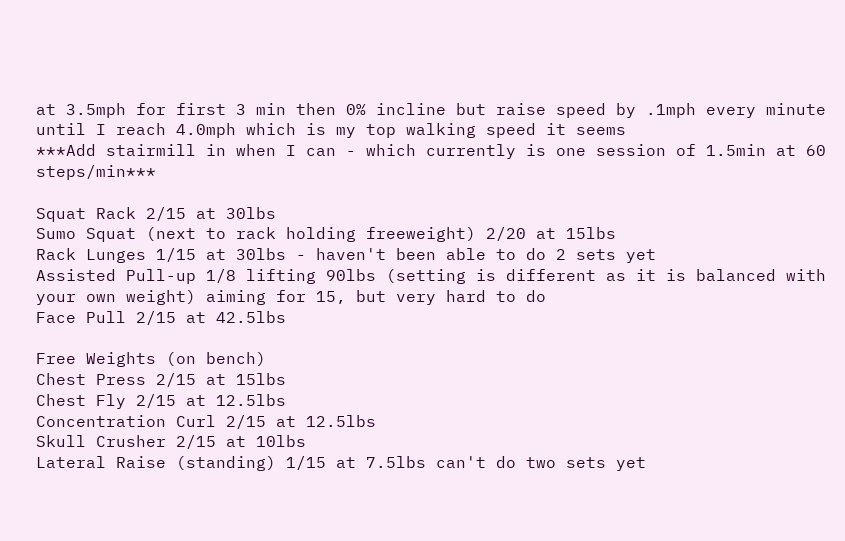at 3.5mph for first 3 min then 0% incline but raise speed by .1mph every minute until I reach 4.0mph which is my top walking speed it seems
***Add stairmill in when I can - which currently is one session of 1.5min at 60 steps/min***

Squat Rack 2/15 at 30lbs
Sumo Squat (next to rack holding freeweight) 2/20 at 15lbs
Rack Lunges 1/15 at 30lbs - haven't been able to do 2 sets yet
Assisted Pull-up 1/8 lifting 90lbs (setting is different as it is balanced with your own weight) aiming for 15, but very hard to do
Face Pull 2/15 at 42.5lbs

Free Weights (on bench)
Chest Press 2/15 at 15lbs
Chest Fly 2/15 at 12.5lbs
Concentration Curl 2/15 at 12.5lbs
Skull Crusher 2/15 at 10lbs
Lateral Raise (standing) 1/15 at 7.5lbs can't do two sets yet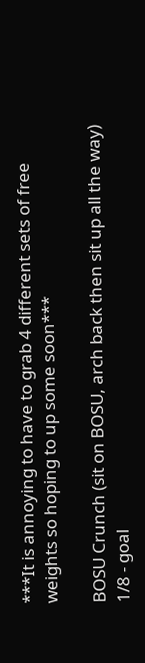***It is annoying to have to grab 4 different sets of free weights so hoping to up some soon***

BOSU Crunch (sit on BOSU, arch back then sit up all the way) 1/8 - goal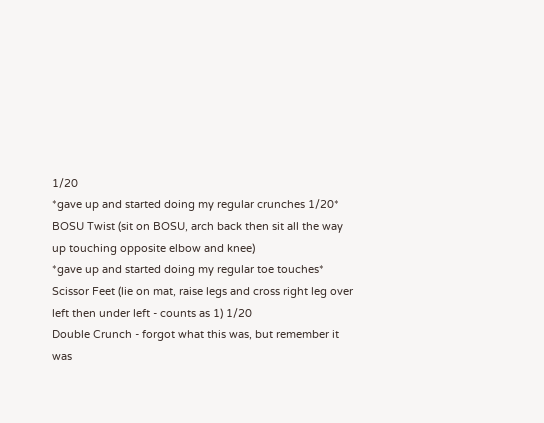1/20
*gave up and started doing my regular crunches 1/20*
BOSU Twist (sit on BOSU, arch back then sit all the way up touching opposite elbow and knee)
*gave up and started doing my regular toe touches*
Scissor Feet (lie on mat, raise legs and cross right leg over left then under left - counts as 1) 1/20
Double Crunch - forgot what this was, but remember it was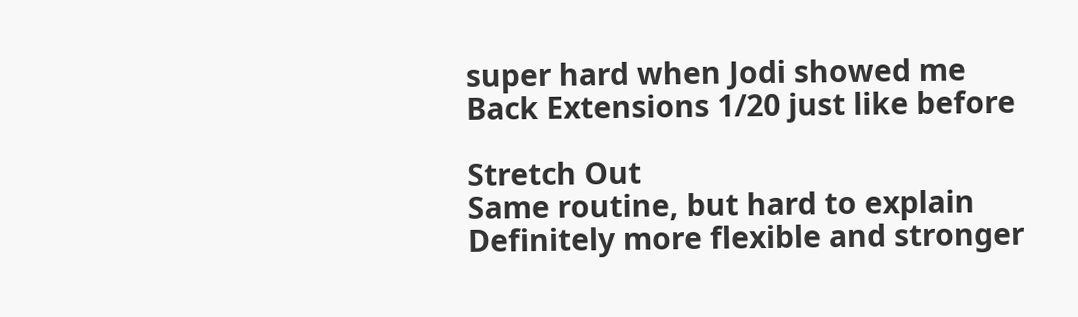super hard when Jodi showed me
Back Extensions 1/20 just like before

Stretch Out
Same routine, but hard to explain
Definitely more flexible and stronger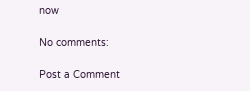now

No comments:

Post a Comment